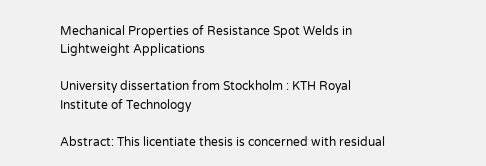Mechanical Properties of Resistance Spot Welds in Lightweight Applications

University dissertation from Stockholm : KTH Royal Institute of Technology

Abstract: This licentiate thesis is concerned with residual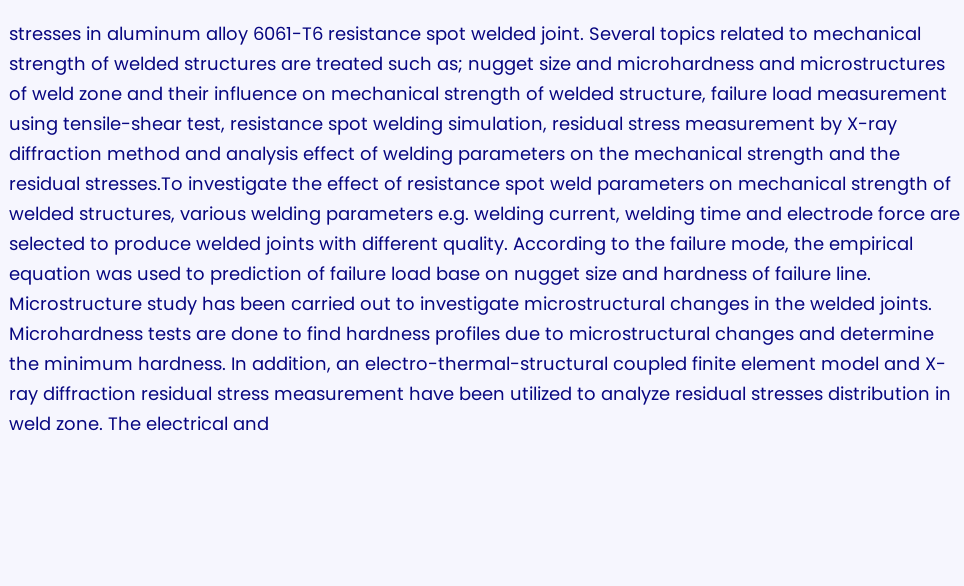stresses in aluminum alloy 6061-T6 resistance spot welded joint. Several topics related to mechanical strength of welded structures are treated such as; nugget size and microhardness and microstructures of weld zone and their influence on mechanical strength of welded structure, failure load measurement using tensile-shear test, resistance spot welding simulation, residual stress measurement by X-ray diffraction method and analysis effect of welding parameters on the mechanical strength and the residual stresses.To investigate the effect of resistance spot weld parameters on mechanical strength of welded structures, various welding parameters e.g. welding current, welding time and electrode force are selected to produce welded joints with different quality. According to the failure mode, the empirical equation was used to prediction of failure load base on nugget size and hardness of failure line. Microstructure study has been carried out to investigate microstructural changes in the welded joints. Microhardness tests are done to find hardness profiles due to microstructural changes and determine the minimum hardness. In addition, an electro-thermal-structural coupled finite element model and X-ray diffraction residual stress measurement have been utilized to analyze residual stresses distribution in weld zone. The electrical and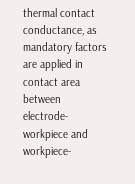thermal contact conductance, as mandatory factors are applied in contact area between electrode-workpiece and workpiece-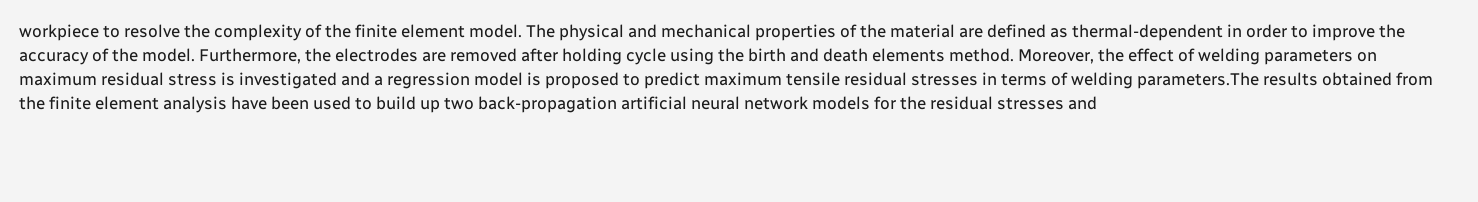workpiece to resolve the complexity of the finite element model. The physical and mechanical properties of the material are defined as thermal-dependent in order to improve the accuracy of the model. Furthermore, the electrodes are removed after holding cycle using the birth and death elements method. Moreover, the effect of welding parameters on maximum residual stress is investigated and a regression model is proposed to predict maximum tensile residual stresses in terms of welding parameters.The results obtained from the finite element analysis have been used to build up two back-propagation artificial neural network models for the residual stresses and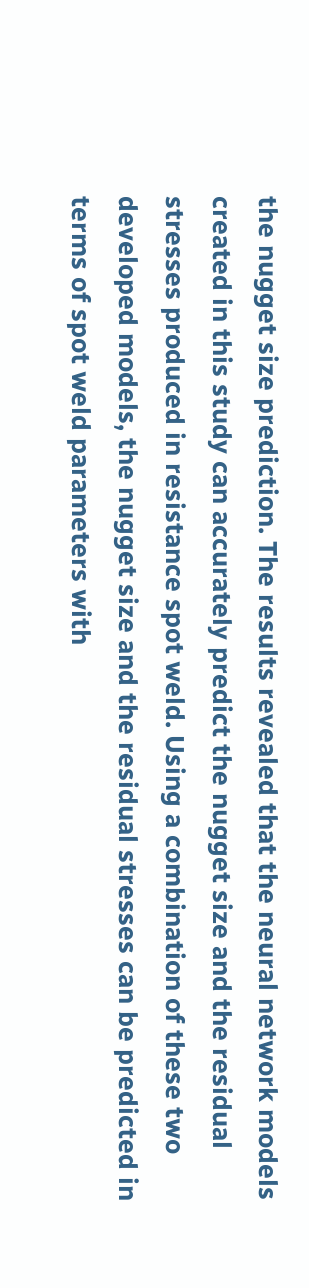the nugget size prediction. The results revealed that the neural network models created in this study can accurately predict the nugget size and the residual stresses produced in resistance spot weld. Using a combination of these two developed models, the nugget size and the residual stresses can be predicted in terms of spot weld parameters with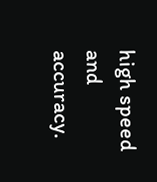high speed and accuracy.